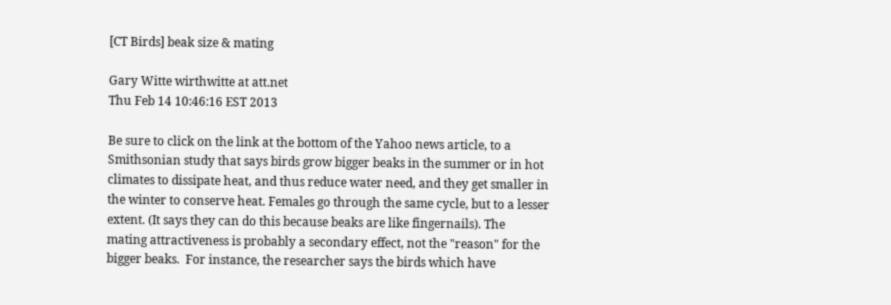[CT Birds] beak size & mating

Gary Witte wirthwitte at att.net
Thu Feb 14 10:46:16 EST 2013

Be sure to click on the link at the bottom of the Yahoo news article, to a
Smithsonian study that says birds grow bigger beaks in the summer or in hot
climates to dissipate heat, and thus reduce water need, and they get smaller in
the winter to conserve heat. Females go through the same cycle, but to a lesser
extent. (It says they can do this because beaks are like fingernails). The
mating attractiveness is probably a secondary effect, not the "reason" for the
bigger beaks.  For instance, the researcher says the birds which have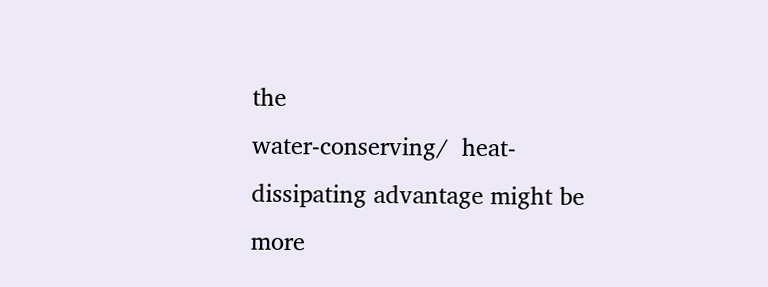the
water-conserving/  heat-dissipating advantage might be more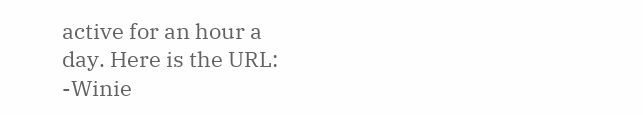active for an hour a
day. Here is the URL:
-Winie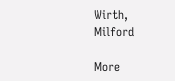Wirth, Milford

More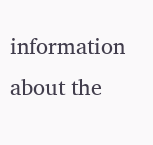information about the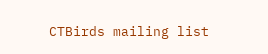CTBirds mailing list